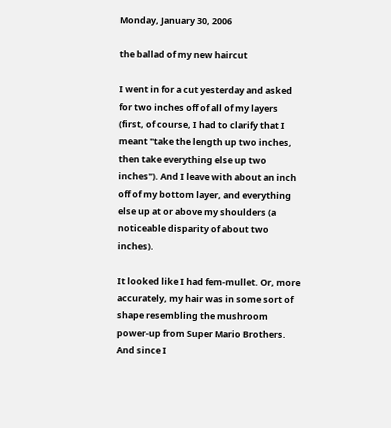Monday, January 30, 2006

the ballad of my new haircut

I went in for a cut yesterday and asked for two inches off of all of my layers (first, of course, I had to clarify that I meant "take the length up two inches, then take everything else up two inches"). And I leave with about an inch off of my bottom layer, and everything else up at or above my shoulders (a noticeable disparity of about two inches).

It looked like I had fem-mullet. Or, more accurately, my hair was in some sort of shape resembling the mushroom power-up from Super Mario Brothers. And since I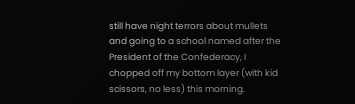still have night terrors about mullets and going to a school named after the President of the Confederacy, I chopped off my bottom layer (with kid scissors, no less) this morning.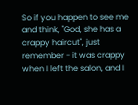So if you happen to see me and think, "God, she has a crappy haircut", just remember - it was crappy when I left the salon, and I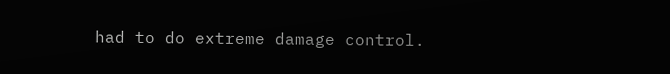had to do extreme damage control.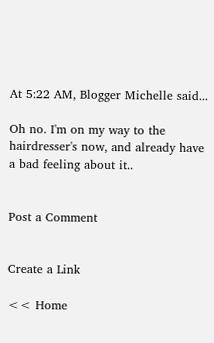At 5:22 AM, Blogger Michelle said...

Oh no. I'm on my way to the hairdresser's now, and already have a bad feeling about it..


Post a Comment


Create a Link

<< Home